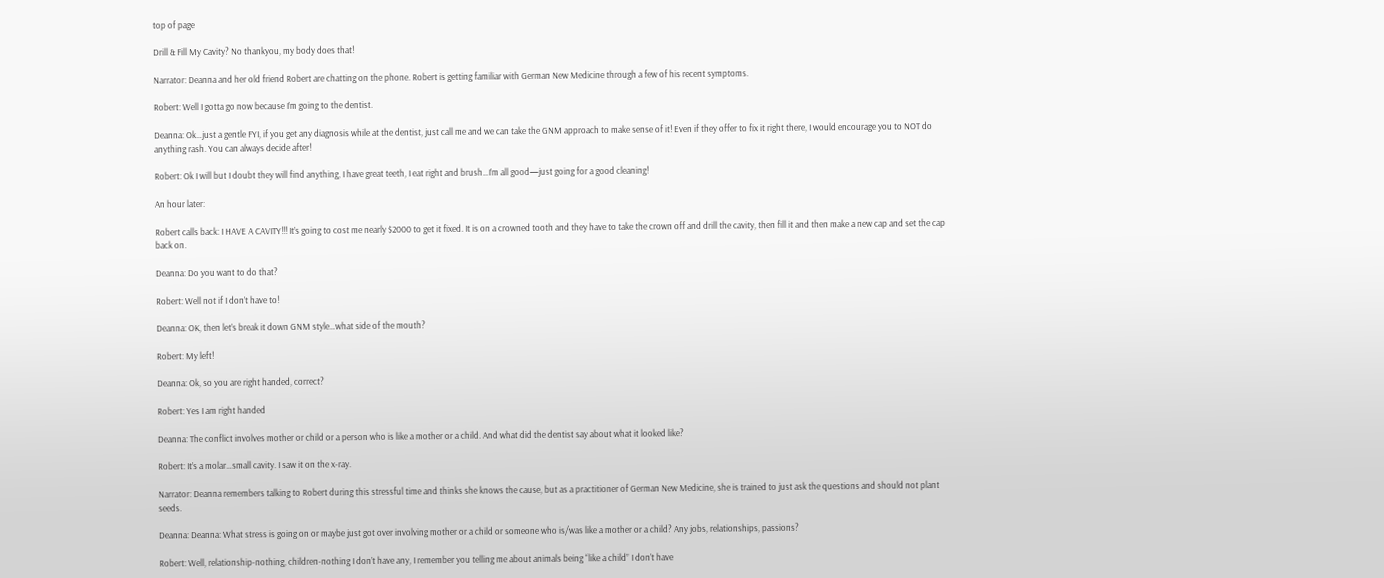top of page

Drill & Fill My Cavity? No thankyou, my body does that!

Narrator: Deanna and her old friend Robert are chatting on the phone. Robert is getting familiar with German New Medicine through a few of his recent symptoms.

Robert: Well I gotta go now because I’m going to the dentist.

Deanna: Ok…just a gentle FYI, if you get any diagnosis while at the dentist, just call me and we can take the GNM approach to make sense of it! Even if they offer to fix it right there, I would encourage you to NOT do anything rash. You can always decide after!

Robert: Ok I will but I doubt they will find anything, I have great teeth, I eat right and brush…I’m all good—just going for a good cleaning!

An hour later:

Robert calls back: I HAVE A CAVITY!!! It’s going to cost me nearly $2000 to get it fixed. It is on a crowned tooth and they have to take the crown off and drill the cavity, then fill it and then make a new cap and set the cap back on.

Deanna: Do you want to do that?

Robert: Well not if I don’t have to!

Deanna: OK, then let’s break it down GNM style…what side of the mouth?

Robert: My left!

Deanna: Ok, so you are right handed, correct?

Robert: Yes I am right handed

Deanna: The conflict involves mother or child or a person who is like a mother or a child. And what did the dentist say about what it looked like?

Robert: It’s a molar…small cavity. I saw it on the x-ray.

Narrator: Deanna remembers talking to Robert during this stressful time and thinks she knows the cause, but as a practitioner of German New Medicine, she is trained to just ask the questions and should not plant seeds.

Deanna: Deanna: What stress is going on or maybe just got over involving mother or a child or someone who is/was like a mother or a child? Any jobs, relationships, passions?

Robert: Well, relationship-nothing, children-nothing I don’t have any, I remember you telling me about animals being “like a child” I don’t have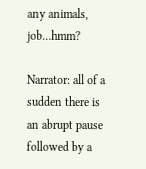any animals, job…hmm?

Narrator: all of a sudden there is an abrupt pause followed by a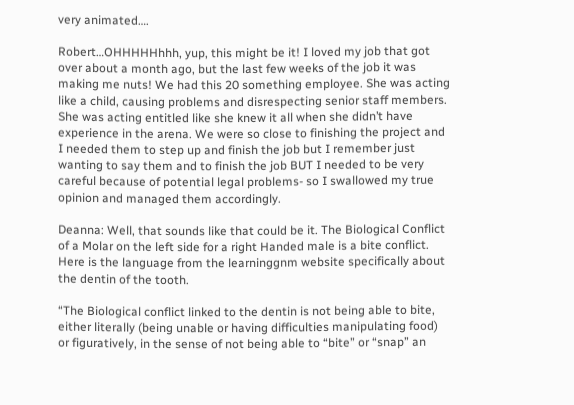very animated….

Robert…OHHHHHhhh, yup, this might be it! I loved my job that got over about a month ago, but the last few weeks of the job it was making me nuts! We had this 20 something employee. She was acting like a child, causing problems and disrespecting senior staff members. She was acting entitled like she knew it all when she didn’t have experience in the arena. We were so close to finishing the project and I needed them to step up and finish the job but I remember just wanting to say them and to finish the job BUT I needed to be very careful because of potential legal problems- so I swallowed my true opinion and managed them accordingly.

Deanna: Well, that sounds like that could be it. The Biological Conflict of a Molar on the left side for a right Handed male is a bite conflict. Here is the language from the learninggnm website specifically about the dentin of the tooth.

“The Biological conflict linked to the dentin is not being able to bite, either literally (being unable or having difficulties manipulating food) or figuratively, in the sense of not being able to “bite” or “snap” an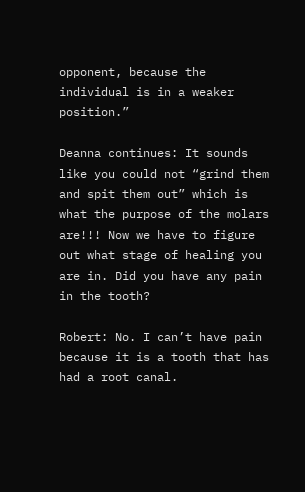opponent, because the individual is in a weaker position.”

Deanna continues: It sounds like you could not “grind them and spit them out” which is what the purpose of the molars are!!! Now we have to figure out what stage of healing you are in. Did you have any pain in the tooth?

Robert: No. I can’t have pain because it is a tooth that has had a root canal.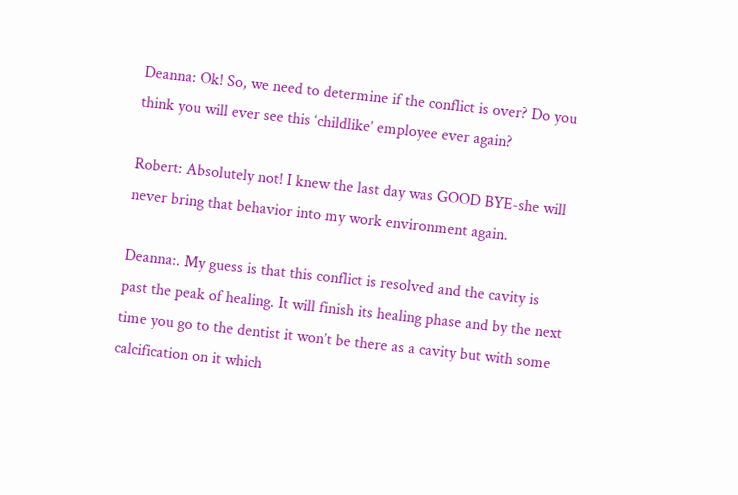Deanna: Ok! So, we need to determine if the conflict is over? Do you think you will ever see this ‘childlike’ employee ever again?

Robert: Absolutely not! I knew the last day was GOOD BYE-she will never bring that behavior into my work environment again.

Deanna:. My guess is that this conflict is resolved and the cavity is past the peak of healing. It will finish its healing phase and by the next time you go to the dentist it won’t be there as a cavity but with some calcification on it which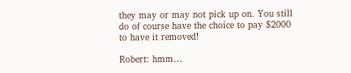they may or may not pick up on. You still do of course have the choice to pay $2000 to have it removed!

Robert: hmm…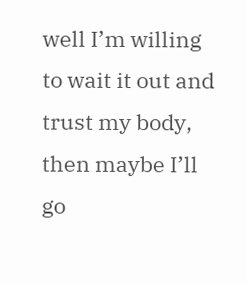well I’m willing to wait it out and trust my body, then maybe I’ll go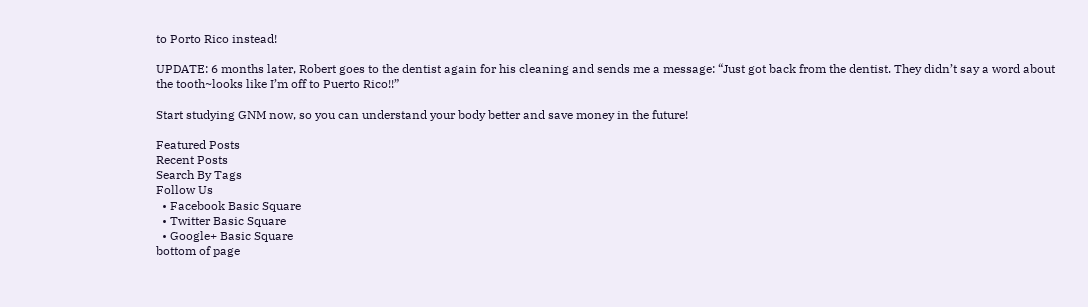to Porto Rico instead!

UPDATE: 6 months later, Robert goes to the dentist again for his cleaning and sends me a message: “Just got back from the dentist. They didn’t say a word about the tooth~looks like I’m off to Puerto Rico!!”

Start studying GNM now, so you can understand your body better and save money in the future!

Featured Posts
Recent Posts
Search By Tags
Follow Us
  • Facebook Basic Square
  • Twitter Basic Square
  • Google+ Basic Square
bottom of page